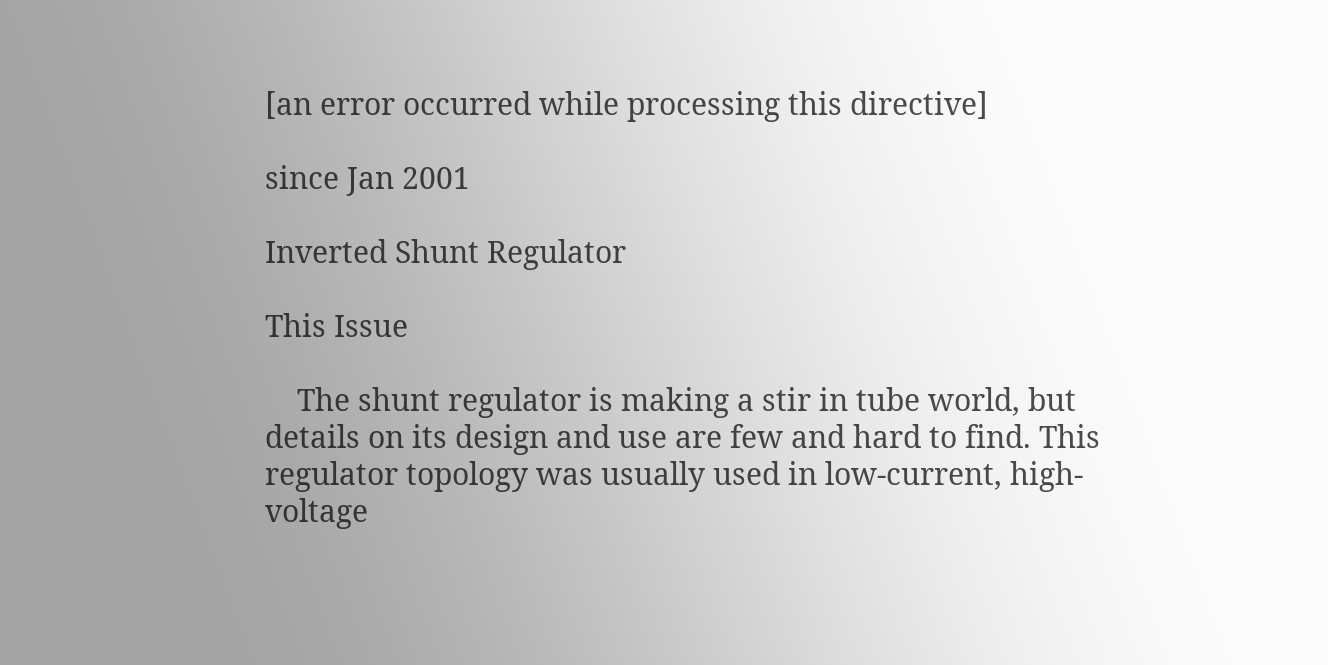[an error occurred while processing this directive]

since Jan 2001

Inverted Shunt Regulator

This Issue

    The shunt regulator is making a stir in tube world, but details on its design and use are few and hard to find. This regulator topology was usually used in low-current, high-voltage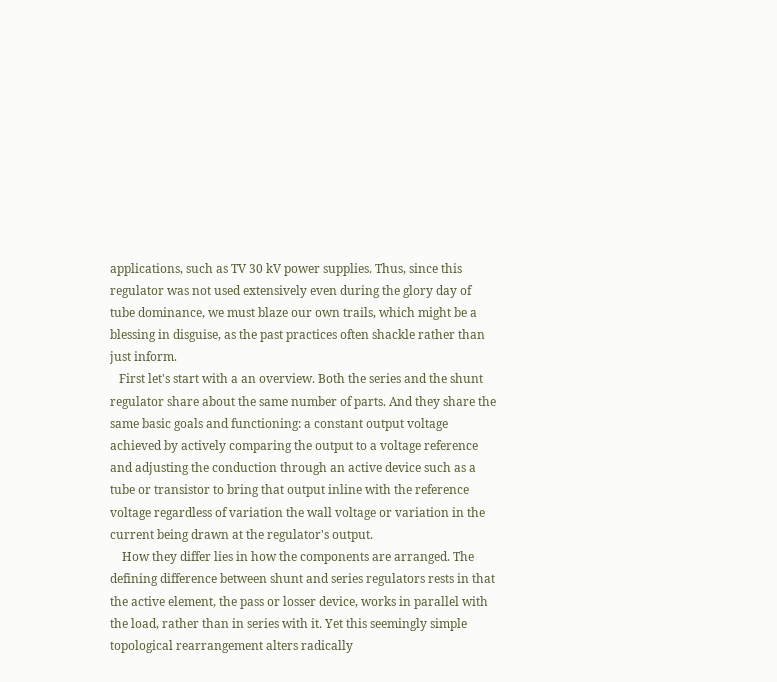applications, such as TV 30 kV power supplies. Thus, since this regulator was not used extensively even during the glory day of tube dominance, we must blaze our own trails, which might be a blessing in disguise, as the past practices often shackle rather than just inform.
   First let's start with a an overview. Both the series and the shunt regulator share about the same number of parts. And they share the same basic goals and functioning: a constant output voltage achieved by actively comparing the output to a voltage reference and adjusting the conduction through an active device such as a tube or transistor to bring that output inline with the reference voltage regardless of variation the wall voltage or variation in the current being drawn at the regulator's output.
    How they differ lies in how the components are arranged. The defining difference between shunt and series regulators rests in that the active element, the pass or losser device, works in parallel with the load, rather than in series with it. Yet this seemingly simple topological rearrangement alters radically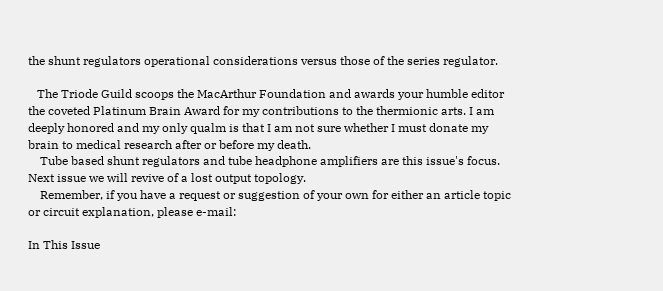the shunt regulators operational considerations versus those of the series regulator.

   The Triode Guild scoops the MacArthur Foundation and awards your humble editor the coveted Platinum Brain Award for my contributions to the thermionic arts. I am deeply honored and my only qualm is that I am not sure whether I must donate my brain to medical research after or before my death.
    Tube based shunt regulators and tube headphone amplifiers are this issue's focus. Next issue we will revive of a lost output topology.
    Remember, if you have a request or suggestion of your own for either an article topic or circuit explanation, please e-mail:

In This Issue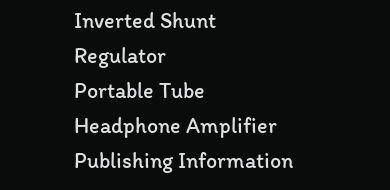Inverted Shunt Regulator
Portable Tube Headphone Amplifier
Publishing Information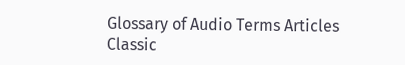Glossary of Audio Terms Articles
Classic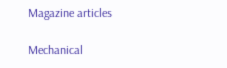Magazine articles

Mechanical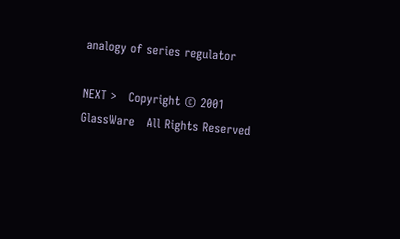analogy of series regulator

NEXT >   Copyright © 2001 GlassWare   All Rights Reserved